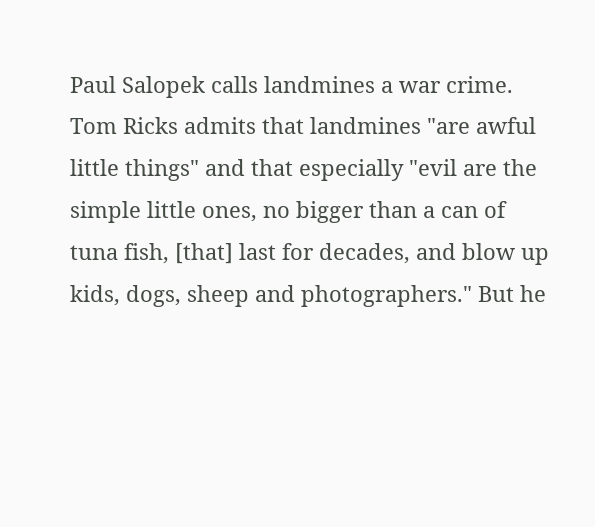Paul Salopek calls landmines a war crime. Tom Ricks admits that landmines "are awful little things" and that especially "evil are the simple little ones, no bigger than a can of tuna fish, [that] last for decades, and blow up kids, dogs, sheep and photographers." But he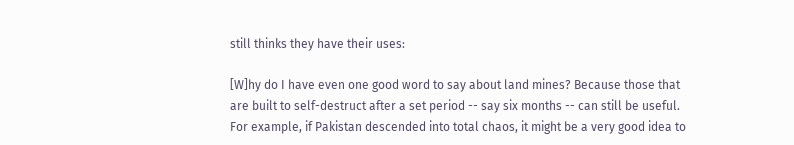still thinks they have their uses:

[W]hy do I have even one good word to say about land mines? Because those that are built to self-destruct after a set period -- say six months -- can still be useful. For example, if Pakistan descended into total chaos, it might be a very good idea to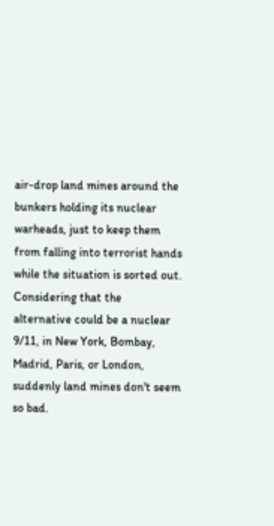air-drop land mines around the bunkers holding its nuclear warheads, just to keep them from falling into terrorist hands while the situation is sorted out. Considering that the alternative could be a nuclear 9/11, in New York, Bombay, Madrid, Paris, or London, suddenly land mines don't seem so bad.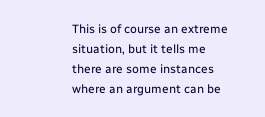This is of course an extreme situation, but it tells me there are some instances where an argument can be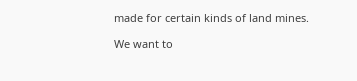made for certain kinds of land mines.

We want to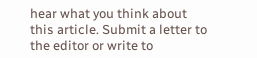hear what you think about this article. Submit a letter to the editor or write to